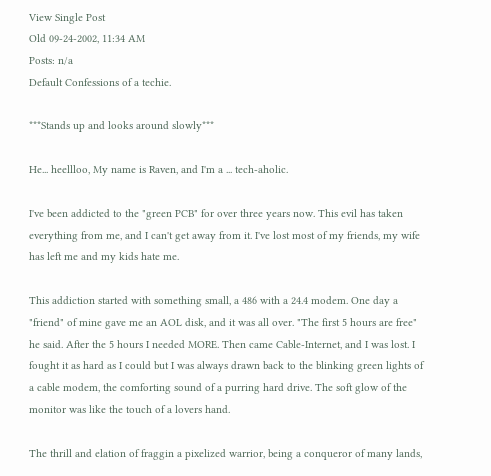View Single Post
Old 09-24-2002, 11:34 AM
Posts: n/a
Default Confessions of a techie.

***Stands up and looks around slowly***

He... heellloo, My name is Raven, and I'm a ... tech-aholic.

I've been addicted to the "green PCB" for over three years now. This evil has taken everything from me, and I can't get away from it. I've lost most of my friends, my wife has left me and my kids hate me.

This addiction started with something small, a 486 with a 24.4 modem. One day a "friend" of mine gave me an AOL disk, and it was all over. "The first 5 hours are free" he said. After the 5 hours I needed MORE. Then came Cable-Internet, and I was lost. I fought it as hard as I could but I was always drawn back to the blinking green lights of a cable modem, the comforting sound of a purring hard drive. The soft glow of the monitor was like the touch of a lovers hand.

The thrill and elation of fraggin a pixelized warrior, being a conqueror of many lands,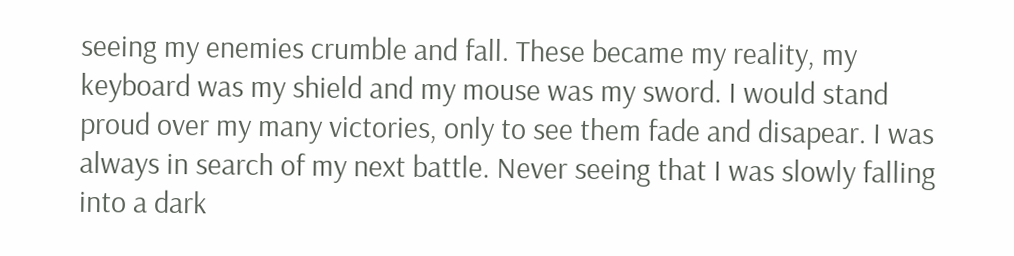seeing my enemies crumble and fall. These became my reality, my keyboard was my shield and my mouse was my sword. I would stand proud over my many victories, only to see them fade and disapear. I was always in search of my next battle. Never seeing that I was slowly falling into a dark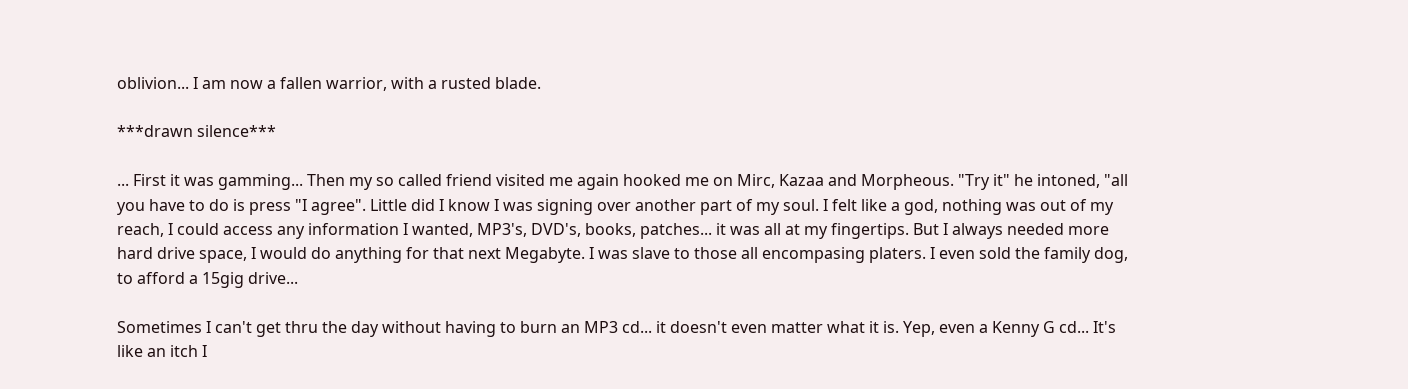oblivion... I am now a fallen warrior, with a rusted blade.

***drawn silence***

... First it was gamming... Then my so called friend visited me again hooked me on Mirc, Kazaa and Morpheous. "Try it" he intoned, "all you have to do is press "I agree". Little did I know I was signing over another part of my soul. I felt like a god, nothing was out of my reach, I could access any information I wanted, MP3's, DVD's, books, patches... it was all at my fingertips. But I always needed more hard drive space, I would do anything for that next Megabyte. I was slave to those all encompasing platers. I even sold the family dog, to afford a 15gig drive...

Sometimes I can't get thru the day without having to burn an MP3 cd... it doesn't even matter what it is. Yep, even a Kenny G cd... It's like an itch I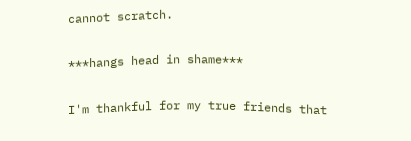cannot scratch.

***hangs head in shame***

I'm thankful for my true friends that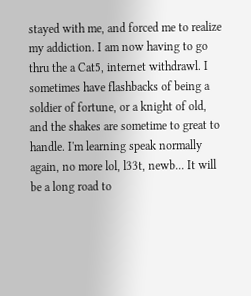stayed with me, and forced me to realize my addiction. I am now having to go thru the a Cat5, internet withdrawl. I sometimes have flashbacks of being a soldier of fortune, or a knight of old, and the shakes are sometime to great to handle. I'm learning speak normally again, no more lol, l33t, newb... It will be a long road to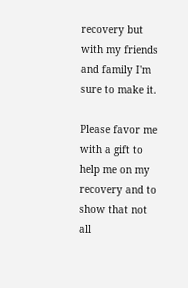recovery but with my friends and family I'm sure to make it.

Please favor me with a gift to help me on my recovery and to show that not all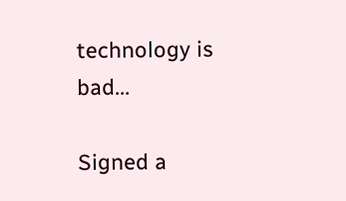technology is bad...

Signed a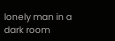lonely man in a dark room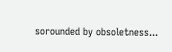sorounded by obsoletness...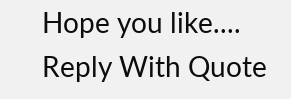Hope you like....
Reply With Quote